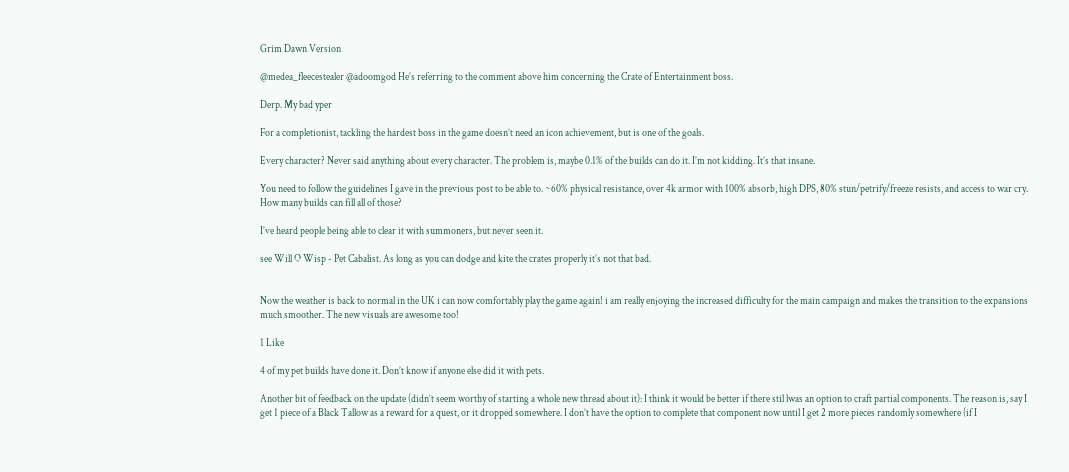Grim Dawn Version

@medea_fleecestealer @adoomgod He’s referring to the comment above him concerning the Crate of Entertainment boss.

Derp. My bad yper

For a completionist, tackling the hardest boss in the game doesn’t need an icon achievement, but is one of the goals.

Every character? Never said anything about every character. The problem is, maybe 0.1% of the builds can do it. I’m not kidding. It’s that insane.

You need to follow the guidelines I gave in the previous post to be able to. ~60% physical resistance, over 4k armor with 100% absorb, high DPS, 80% stun/petrify/freeze resists, and access to war cry. How many builds can fill all of those?

I’ve heard people being able to clear it with summoners, but never seen it.

see Will O Wisp - Pet Cabalist. As long as you can dodge and kite the crates properly it’s not that bad.


Now the weather is back to normal in the UK i can now comfortably play the game again! i am really enjoying the increased difficulty for the main campaign and makes the transition to the expansions much smoother. The new visuals are awesome too!

1 Like

4 of my pet builds have done it. Don’t know if anyone else did it with pets.

Another bit of feedback on the update (didn’t seem worthy of starting a whole new thread about it): I think it would be better if there stil lwas an option to craft partial components. The reason is, say I get 1 piece of a Black Tallow as a reward for a quest, or it dropped somewhere. I don’t have the option to complete that component now until I get 2 more pieces randomly somewhere (if I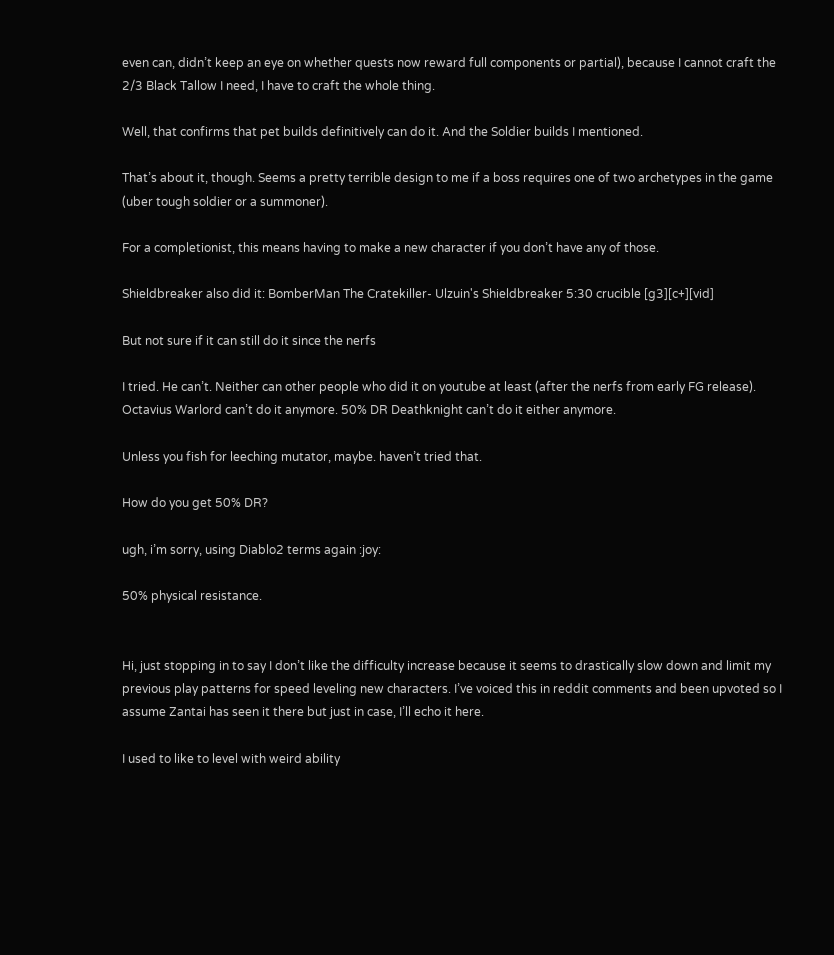even can, didn’t keep an eye on whether quests now reward full components or partial), because I cannot craft the 2/3 Black Tallow I need, I have to craft the whole thing.

Well, that confirms that pet builds definitively can do it. And the Soldier builds I mentioned.

That’s about it, though. Seems a pretty terrible design to me if a boss requires one of two archetypes in the game (uber tough soldier or a summoner).

For a completionist, this means having to make a new character if you don’t have any of those.

Shieldbreaker also did it: BomberMan The Cratekiller- Ulzuin's Shieldbreaker 5:30 crucible [g3][c+][vid]

But not sure if it can still do it since the nerfs

I tried. He can’t. Neither can other people who did it on youtube at least (after the nerfs from early FG release). Octavius Warlord can’t do it anymore. 50% DR Deathknight can’t do it either anymore.

Unless you fish for leeching mutator, maybe. haven’t tried that.

How do you get 50% DR?

ugh, i’m sorry, using Diablo2 terms again :joy:

50% physical resistance.


Hi, just stopping in to say I don’t like the difficulty increase because it seems to drastically slow down and limit my previous play patterns for speed leveling new characters. I’ve voiced this in reddit comments and been upvoted so I assume Zantai has seen it there but just in case, I’ll echo it here.

I used to like to level with weird ability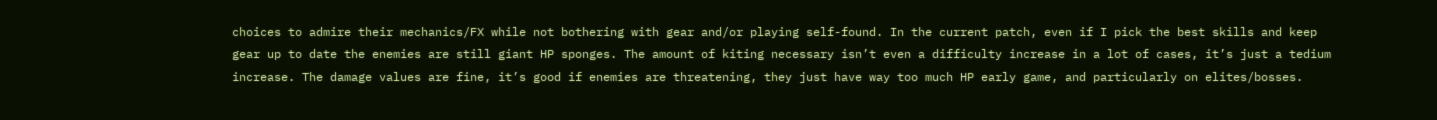choices to admire their mechanics/FX while not bothering with gear and/or playing self-found. In the current patch, even if I pick the best skills and keep gear up to date the enemies are still giant HP sponges. The amount of kiting necessary isn’t even a difficulty increase in a lot of cases, it’s just a tedium increase. The damage values are fine, it’s good if enemies are threatening, they just have way too much HP early game, and particularly on elites/bosses.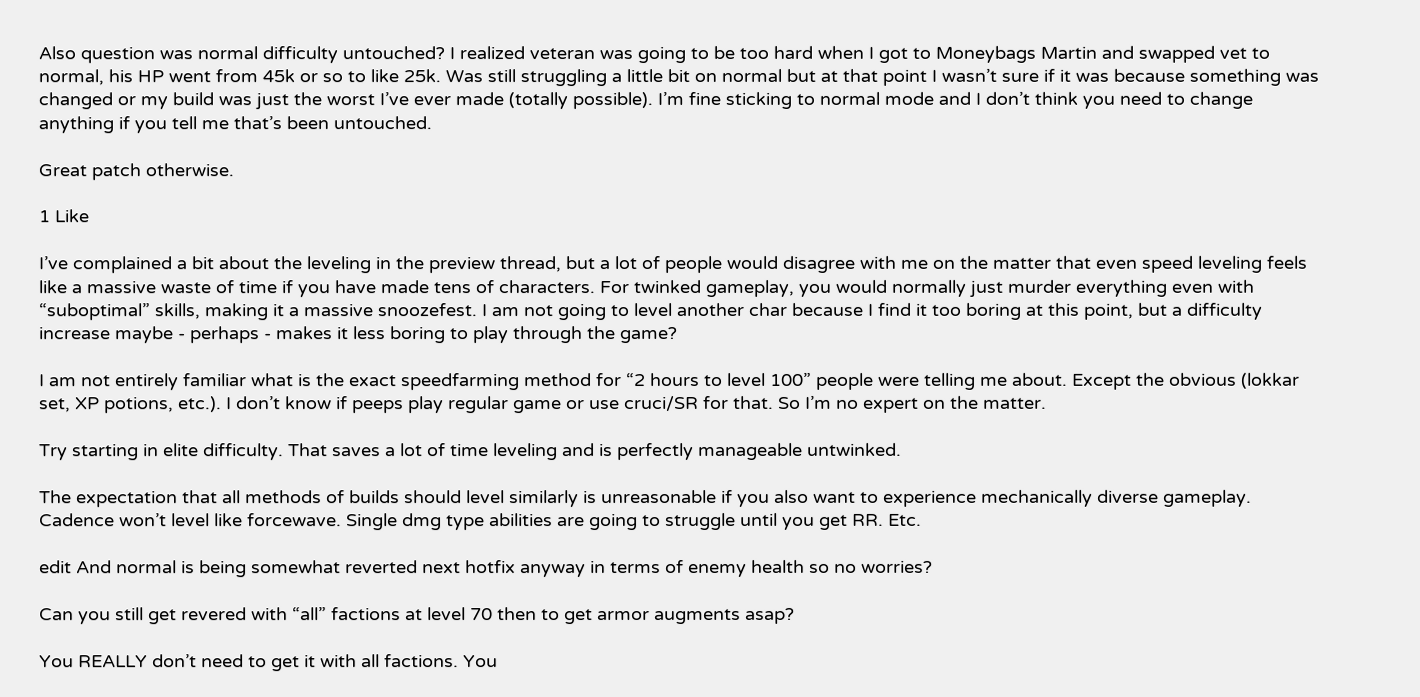Also question was normal difficulty untouched? I realized veteran was going to be too hard when I got to Moneybags Martin and swapped vet to normal, his HP went from 45k or so to like 25k. Was still struggling a little bit on normal but at that point I wasn’t sure if it was because something was changed or my build was just the worst I’ve ever made (totally possible). I’m fine sticking to normal mode and I don’t think you need to change anything if you tell me that’s been untouched.

Great patch otherwise.

1 Like

I’ve complained a bit about the leveling in the preview thread, but a lot of people would disagree with me on the matter that even speed leveling feels like a massive waste of time if you have made tens of characters. For twinked gameplay, you would normally just murder everything even with “suboptimal” skills, making it a massive snoozefest. I am not going to level another char because I find it too boring at this point, but a difficulty increase maybe - perhaps - makes it less boring to play through the game?

I am not entirely familiar what is the exact speedfarming method for “2 hours to level 100” people were telling me about. Except the obvious (lokkar set, XP potions, etc.). I don’t know if peeps play regular game or use cruci/SR for that. So I’m no expert on the matter.

Try starting in elite difficulty. That saves a lot of time leveling and is perfectly manageable untwinked.

The expectation that all methods of builds should level similarly is unreasonable if you also want to experience mechanically diverse gameplay. Cadence won’t level like forcewave. Single dmg type abilities are going to struggle until you get RR. Etc.

edit And normal is being somewhat reverted next hotfix anyway in terms of enemy health so no worries?

Can you still get revered with “all” factions at level 70 then to get armor augments asap?

You REALLY don’t need to get it with all factions. You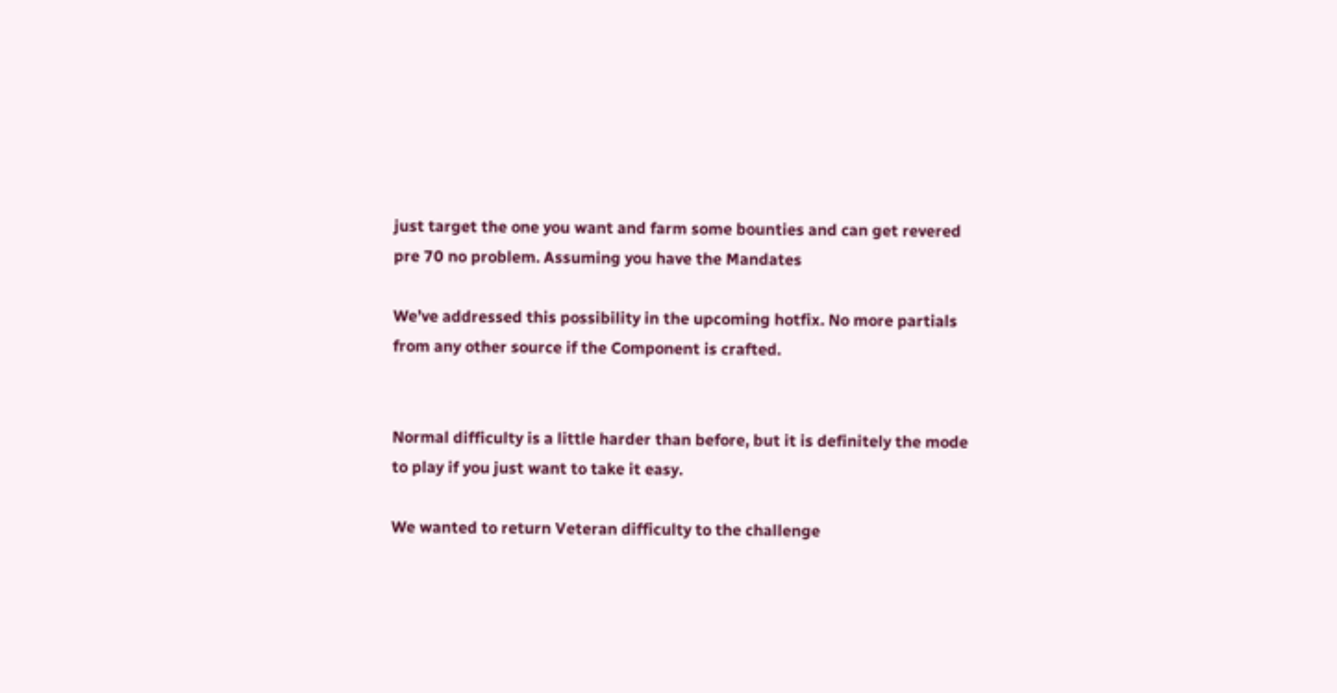just target the one you want and farm some bounties and can get revered pre 70 no problem. Assuming you have the Mandates

We’ve addressed this possibility in the upcoming hotfix. No more partials from any other source if the Component is crafted.


Normal difficulty is a little harder than before, but it is definitely the mode to play if you just want to take it easy.

We wanted to return Veteran difficulty to the challenge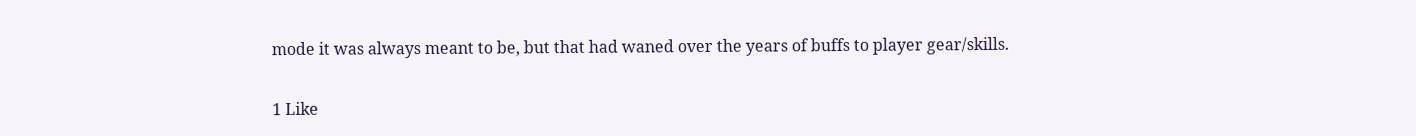mode it was always meant to be, but that had waned over the years of buffs to player gear/skills.

1 Like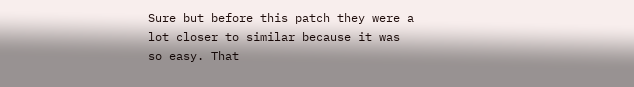Sure but before this patch they were a lot closer to similar because it was so easy. That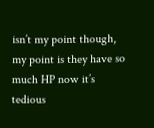isn’t my point though, my point is they have so much HP now it’s tedious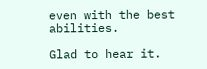even with the best abilities.

Glad to hear it.